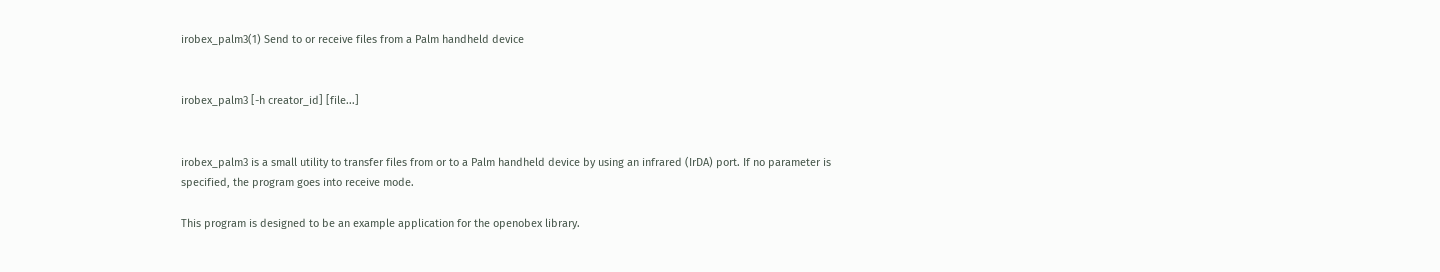irobex_palm3(1) Send to or receive files from a Palm handheld device


irobex_palm3 [-h creator_id] [file...]


irobex_palm3 is a small utility to transfer files from or to a Palm handheld device by using an infrared (IrDA) port. If no parameter is specified, the program goes into receive mode.

This program is designed to be an example application for the openobex library.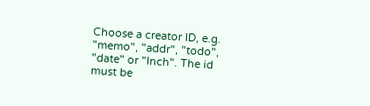Choose a creator ID, e.g. "memo", "addr", "todo", "date" or "Inch". The id must be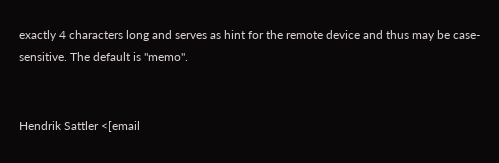exactly 4 characters long and serves as hint for the remote device and thus may be case-sensitive. The default is "memo".


Hendrik Sattler <[email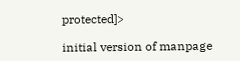protected]>

initial version of manpage